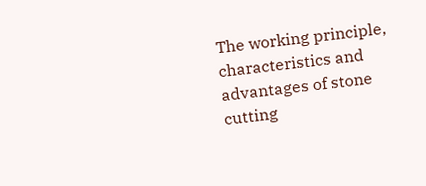The working principle, characteristics and advantages of stone cutting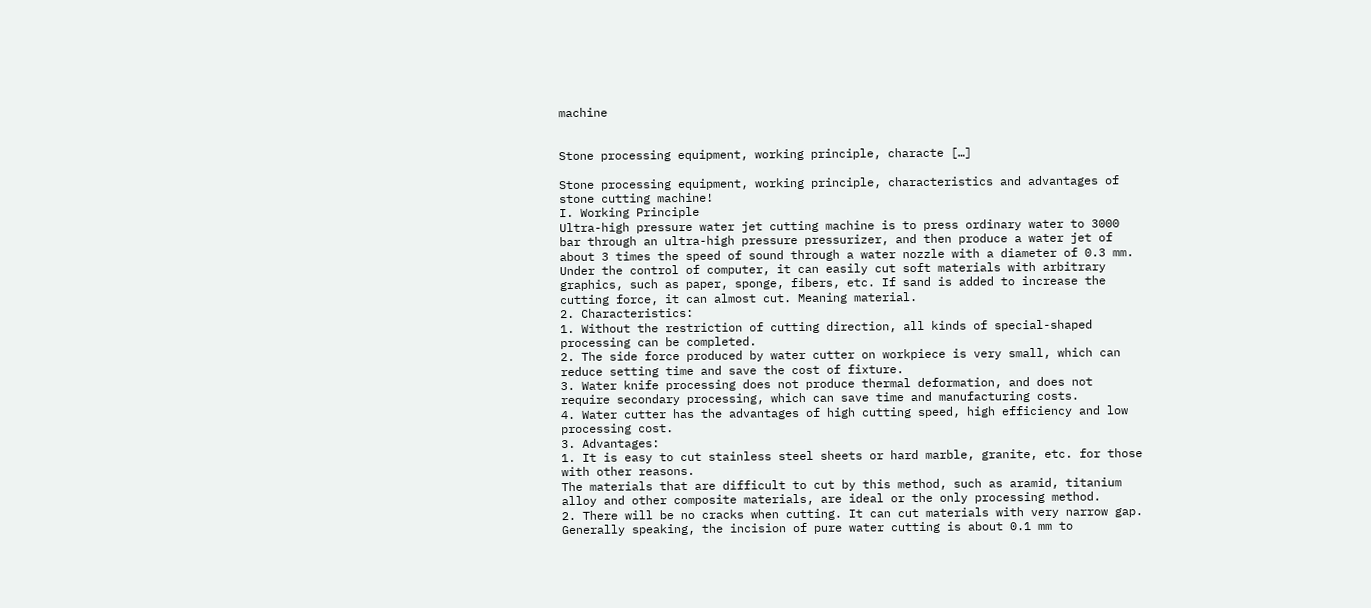machine


Stone processing equipment, working principle, characte […]

Stone processing equipment, working principle, characteristics and advantages of stone cutting machine!
I. Working Principle
Ultra-high pressure water jet cutting machine is to press ordinary water to 3000 bar through an ultra-high pressure pressurizer, and then produce a water jet of about 3 times the speed of sound through a water nozzle with a diameter of 0.3 mm. Under the control of computer, it can easily cut soft materials with arbitrary graphics, such as paper, sponge, fibers, etc. If sand is added to increase the cutting force, it can almost cut. Meaning material.
2. Characteristics:
1. Without the restriction of cutting direction, all kinds of special-shaped processing can be completed.
2. The side force produced by water cutter on workpiece is very small, which can reduce setting time and save the cost of fixture.
3. Water knife processing does not produce thermal deformation, and does not require secondary processing, which can save time and manufacturing costs.
4. Water cutter has the advantages of high cutting speed, high efficiency and low processing cost.
3. Advantages:
1. It is easy to cut stainless steel sheets or hard marble, granite, etc. for those with other reasons.
The materials that are difficult to cut by this method, such as aramid, titanium alloy and other composite materials, are ideal or the only processing method.
2. There will be no cracks when cutting. It can cut materials with very narrow gap. Generally speaking, the incision of pure water cutting is about 0.1 mm to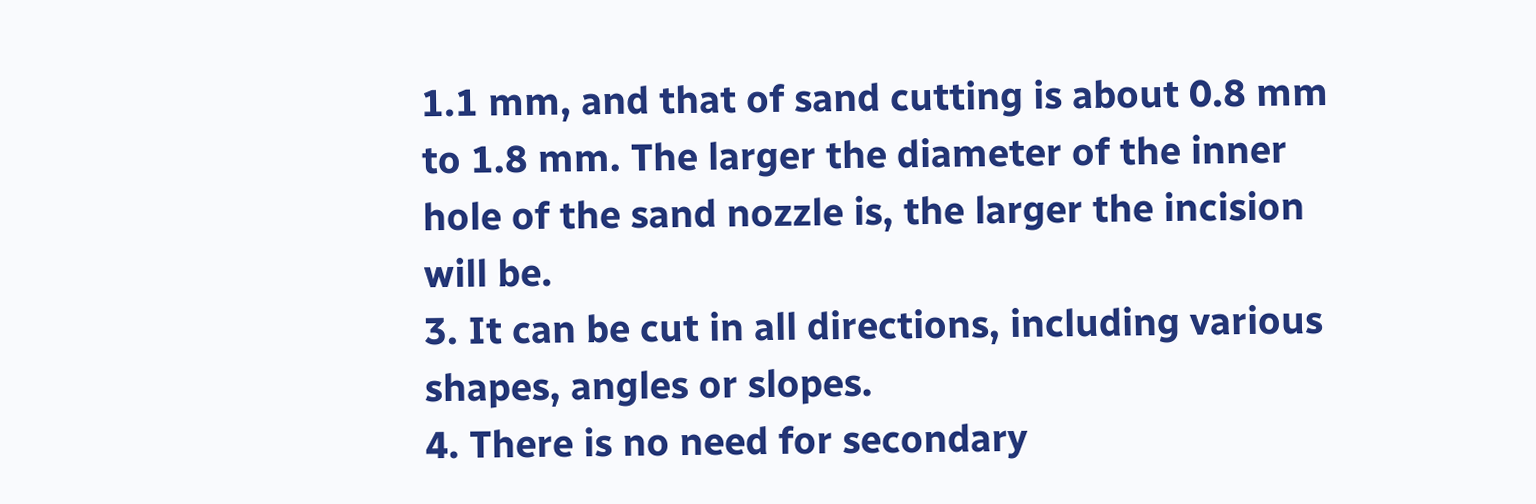1.1 mm, and that of sand cutting is about 0.8 mm to 1.8 mm. The larger the diameter of the inner hole of the sand nozzle is, the larger the incision will be.
3. It can be cut in all directions, including various shapes, angles or slopes.
4. There is no need for secondary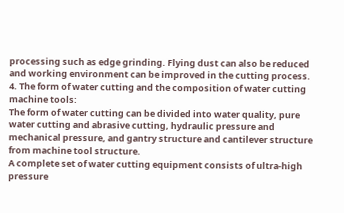processing such as edge grinding. Flying dust can also be reduced and working environment can be improved in the cutting process.
4. The form of water cutting and the composition of water cutting machine tools:
The form of water cutting can be divided into water quality, pure water cutting and abrasive cutting, hydraulic pressure and mechanical pressure, and gantry structure and cantilever structure from machine tool structure.
A complete set of water cutting equipment consists of ultra-high pressure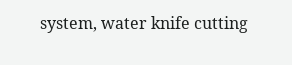system, water knife cutting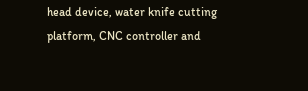head device, water knife cutting platform, CNC controller and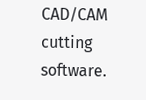CAD/CAM cutting software.